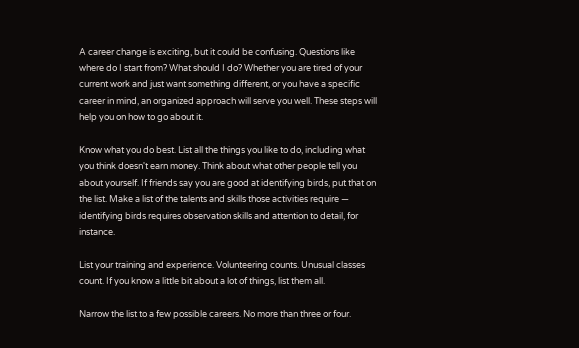A career change is exciting, but it could be confusing. Questions like where do I start from? What should I do? Whether you are tired of your current work and just want something different, or you have a specific career in mind, an organized approach will serve you well. These steps will help you on how to go about it.

Know what you do best. List all the things you like to do, including what you think doesn't earn money. Think about what other people tell you about yourself. If friends say you are good at identifying birds, put that on the list. Make a list of the talents and skills those activities require — identifying birds requires observation skills and attention to detail, for instance.

List your training and experience. Volunteering counts. Unusual classes count. If you know a little bit about a lot of things, list them all.

Narrow the list to a few possible careers. No more than three or four.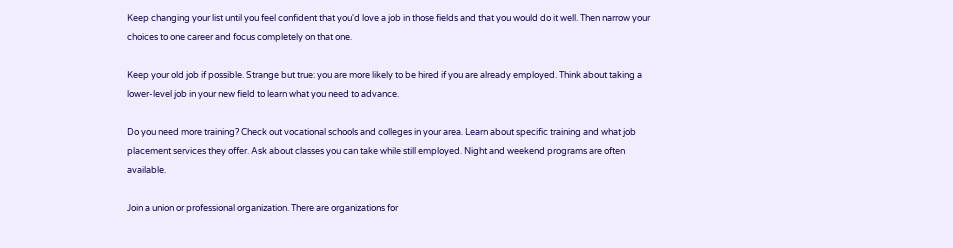Keep changing your list until you feel confident that you'd love a job in those fields and that you would do it well. Then narrow your choices to one career and focus completely on that one.

Keep your old job if possible. Strange but true: you are more likely to be hired if you are already employed. Think about taking a lower-level job in your new field to learn what you need to advance.

Do you need more training? Check out vocational schools and colleges in your area. Learn about specific training and what job placement services they offer. Ask about classes you can take while still employed. Night and weekend programs are often available.

Join a union or professional organization. There are organizations for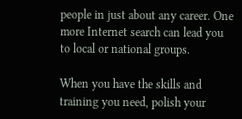people in just about any career. One more Internet search can lead you to local or national groups.

When you have the skills and training you need, polish your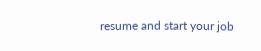resume and start your job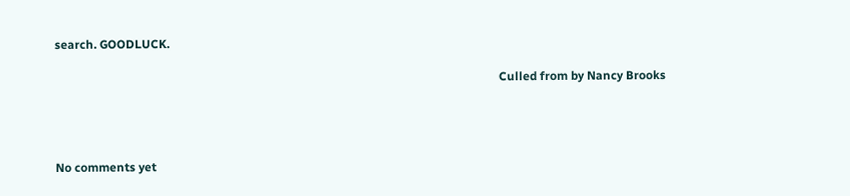search. GOODLUCK.

                                                                                                                                                    Culled from by Nancy Brooks




No comments yet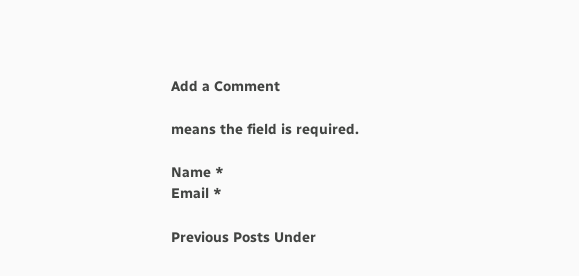Add a Comment

means the field is required.

Name *
Email *

Previous Posts Under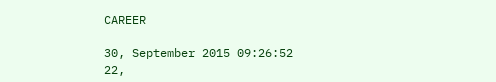CAREER

30, September 2015 09:26:52
22,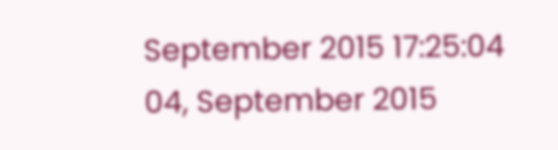September 2015 17:25:04
04, September 2015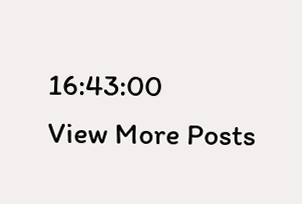16:43:00
View More Posts